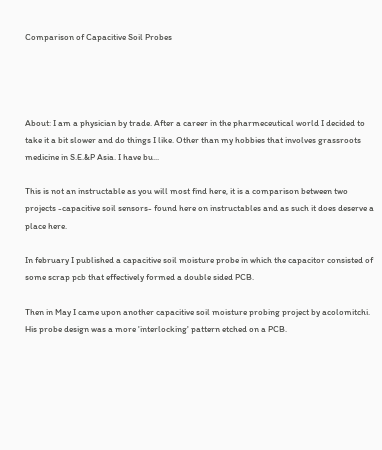Comparison of Capacitive Soil Probes




About: I am a physician by trade. After a career in the pharmeceutical world I decided to take it a bit slower and do things I like. Other than my hobbies that involves grassroots medicine in S.E.&P Asia. I have bu...

This is not an instructable as you will most find here, it is a comparison between two projects -capacitive soil sensors- found here on instructables and as such it does deserve a place here.

In february I published a capacitive soil moisture probe in which the capacitor consisted of some scrap pcb that effectively formed a double sided PCB.

Then in May I came upon another capacitive soil moisture probing project by acolomitchi. His probe design was a more 'interlocking' pattern etched on a PCB.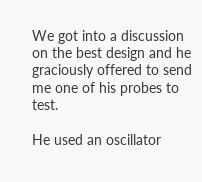We got into a discussion on the best design and he graciously offered to send me one of his probes to test.

He used an oscillator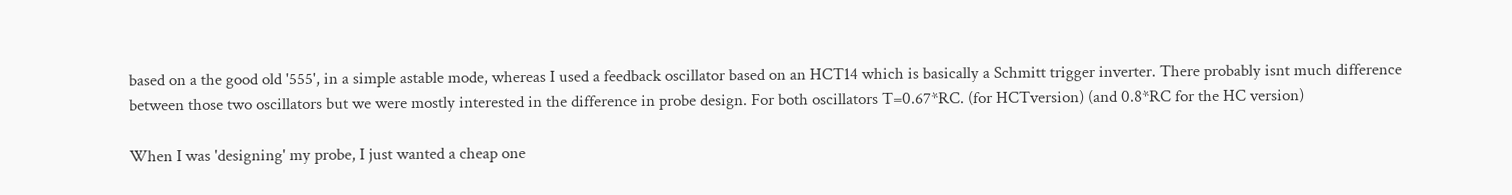based on a the good old '555', in a simple astable mode, whereas I used a feedback oscillator based on an HCT14 which is basically a Schmitt trigger inverter. There probably isnt much difference between those two oscillators but we were mostly interested in the difference in probe design. For both oscillators T=0.67*RC. (for HCTversion) (and 0.8*RC for the HC version)

When I was 'designing' my probe, I just wanted a cheap one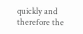quickly and therefore the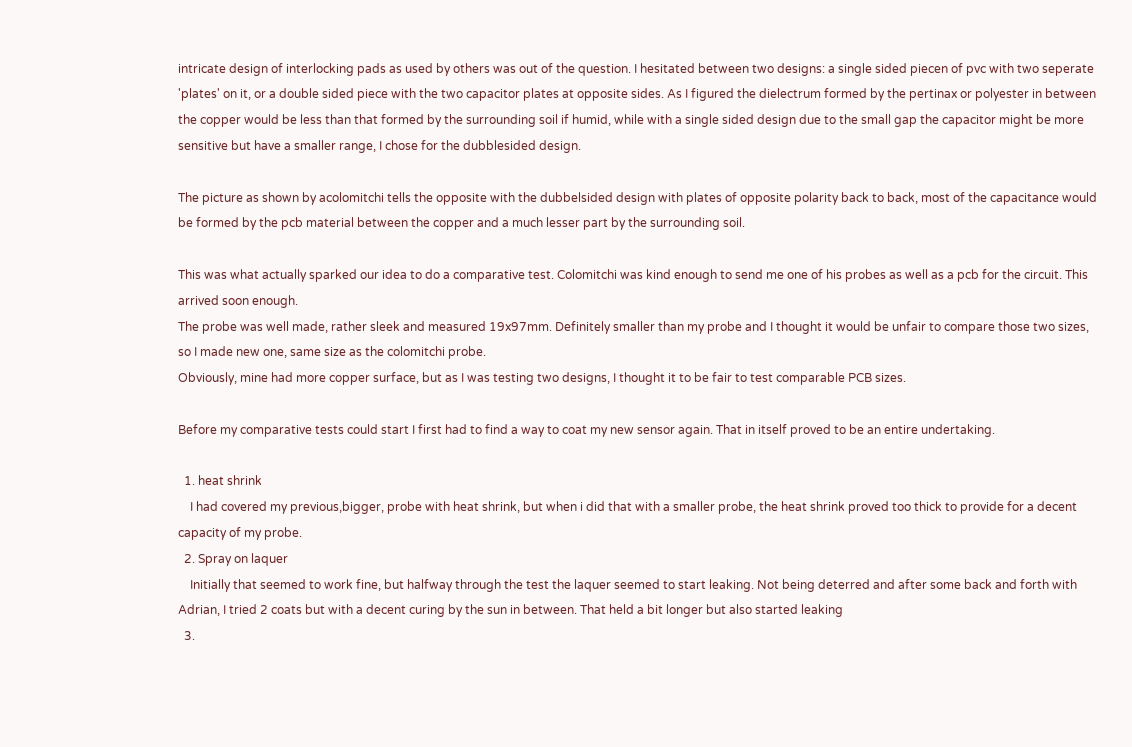intricate design of interlocking pads as used by others was out of the question. I hesitated between two designs: a single sided piecen of pvc with two seperate 'plates' on it, or a double sided piece with the two capacitor plates at opposite sides. As I figured the dielectrum formed by the pertinax or polyester in between the copper would be less than that formed by the surrounding soil if humid, while with a single sided design due to the small gap the capacitor might be more sensitive but have a smaller range, I chose for the dubblesided design.

The picture as shown by acolomitchi tells the opposite with the dubbelsided design with plates of opposite polarity back to back, most of the capacitance would be formed by the pcb material between the copper and a much lesser part by the surrounding soil.

This was what actually sparked our idea to do a comparative test. Colomitchi was kind enough to send me one of his probes as well as a pcb for the circuit. This arrived soon enough.
The probe was well made, rather sleek and measured 19x97mm. Definitely smaller than my probe and I thought it would be unfair to compare those two sizes, so I made new one, same size as the colomitchi probe.
Obviously, mine had more copper surface, but as I was testing two designs, I thought it to be fair to test comparable PCB sizes.

Before my comparative tests could start I first had to find a way to coat my new sensor again. That in itself proved to be an entire undertaking.

  1. heat shrink
    I had covered my previous,bigger, probe with heat shrink, but when i did that with a smaller probe, the heat shrink proved too thick to provide for a decent capacity of my probe.
  2. Spray on laquer
    Initially that seemed to work fine, but halfway through the test the laquer seemed to start leaking. Not being deterred and after some back and forth with Adrian, I tried 2 coats but with a decent curing by the sun in between. That held a bit longer but also started leaking
  3.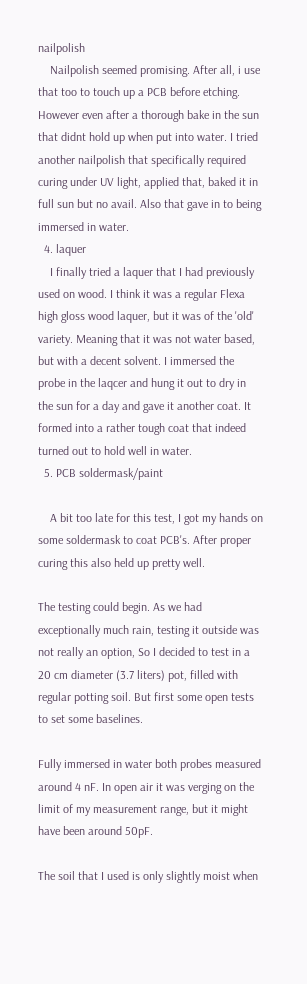nailpolish
    Nailpolish seemed promising. After all, i use that too to touch up a PCB before etching. However even after a thorough bake in the sun that didnt hold up when put into water. I tried another nailpolish that specifically required curing under UV light, applied that, baked it in full sun but no avail. Also that gave in to being immersed in water.
  4. laquer
    I finally tried a laquer that I had previously used on wood. I think it was a regular Flexa high gloss wood laquer, but it was of the 'old' variety. Meaning that it was not water based, but with a decent solvent. I immersed the probe in the laqcer and hung it out to dry in the sun for a day and gave it another coat. It formed into a rather tough coat that indeed turned out to hold well in water.
  5. PCB soldermask/paint

    A bit too late for this test, I got my hands on some soldermask to coat PCB's. After proper curing this also held up pretty well.

The testing could begin. As we had exceptionally much rain, testing it outside was not really an option, So I decided to test in a 20 cm diameter (3.7 liters) pot, filled with regular potting soil. But first some open tests to set some baselines.

Fully immersed in water both probes measured around 4 nF. In open air it was verging on the limit of my measurement range, but it might have been around 50pF.

The soil that I used is only slightly moist when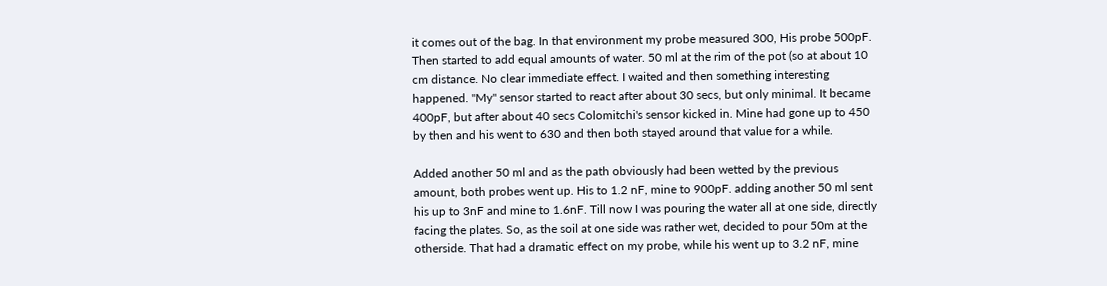it comes out of the bag. In that environment my probe measured 300, His probe 500pF. Then started to add equal amounts of water. 50 ml at the rim of the pot (so at about 10 cm distance. No clear immediate effect. I waited and then something interesting happened. "My" sensor started to react after about 30 secs, but only minimal. It became 400pF, but after about 40 secs Colomitchi's sensor kicked in. Mine had gone up to 450 by then and his went to 630 and then both stayed around that value for a while.

Added another 50 ml and as the path obviously had been wetted by the previous amount, both probes went up. His to 1.2 nF, mine to 900pF. adding another 50 ml sent his up to 3nF and mine to 1.6nF. Till now I was pouring the water all at one side, directly facing the plates. So, as the soil at one side was rather wet, decided to pour 50m at the otherside. That had a dramatic effect on my probe, while his went up to 3.2 nF, mine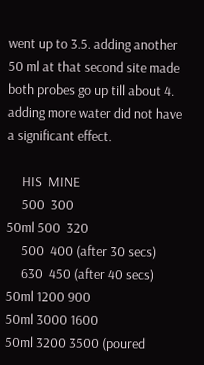went up to 3.5. adding another 50 ml at that second site made both probes go up till about 4. adding more water did not have a significant effect.

     HIS  MINE
     500  300
50ml 500  320
     500  400 (after 30 secs)
     630  450 (after 40 secs)
50ml 1200 900
50ml 3000 1600
50ml 3200 3500 (poured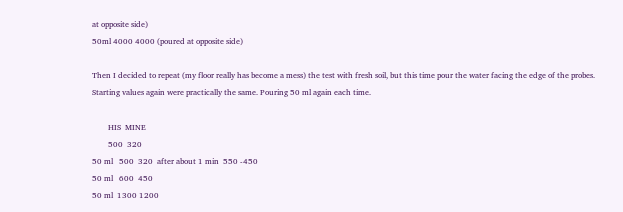at opposite side)
50ml 4000 4000 (poured at opposite side)

Then I decided to repeat (my floor really has become a mess) the test with fresh soil, but this time pour the water facing the edge of the probes. Starting values again were practically the same. Pouring 50 ml again each time.

        HIS  MINE
        500  320
50 ml   500  320  after about 1 min  550 -450
50 ml   600  450
50 ml  1300 1200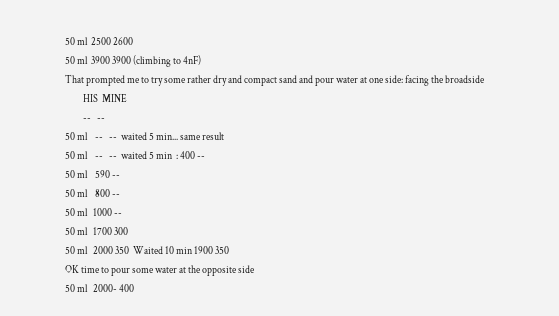50 ml  2500 2600
50 ml  3900 3900 (climbing to 4nF)
That prompted me to try some rather dry and compact sand and pour water at one side: facing the broadside
         HIS  MINE
         --   --
50 ml    --   --  waited 5 min... same result
50 ml    --   --  waited 5 min  : 400 --
50 ml    590 --
50 ml    800 --
50 ml   1000 --
50 ml   1700 300
50 ml   2000 350  Waited 10 min 1900 350
OK time to pour some water at the opposite side
50 ml   2000- 400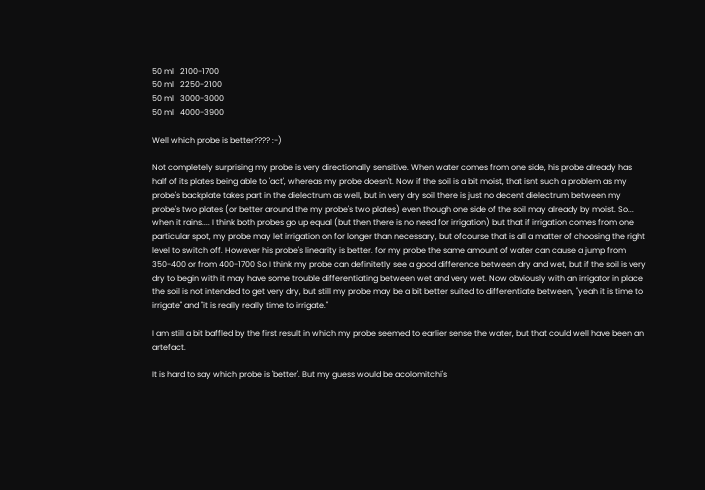50 ml   2100-1700
50 ml   2250-2100
50 ml   3000-3000
50 ml   4000-3900

Well which probe is better???? :-)

Not completely surprising my probe is very directionally sensitive. When water comes from one side, his probe already has half of its plates being able to 'act', whereas my probe doesn't. Now if the soil is a bit moist, that isnt such a problem as my probe's backplate takes part in the dielectrum as well, but in very dry soil there is just no decent dielectrum between my probe's two plates (or better around the my probe's two plates) even though one side of the soil may already by moist. So... when it rains.... I think both probes go up equal (but then there is no need for irrigation) but that if irrigation comes from one particular spot, my probe may let irrigation on for longer than necessary, but ofcourse that is all a matter of choosing the right level to switch off. However his probe's linearity is better. for my probe the same amount of water can cause a jump from 350-400 or from 400-1700 So I think my probe can definitetly see a good difference between dry and wet, but if the soil is very dry to begin with it may have some trouble differentiating between wet and very wet. Now obviously with an irrigator in place the soil is not intended to get very dry, but still my probe may be a bit better suited to differentiate between, "yeah it is time to irrigate" and "it is really really time to irrigate."

I am still a bit baffled by the first result in which my probe seemed to earlier sense the water, but that could well have been an artefact.

It is hard to say which probe is 'better'. But my guess would be acolomitchi's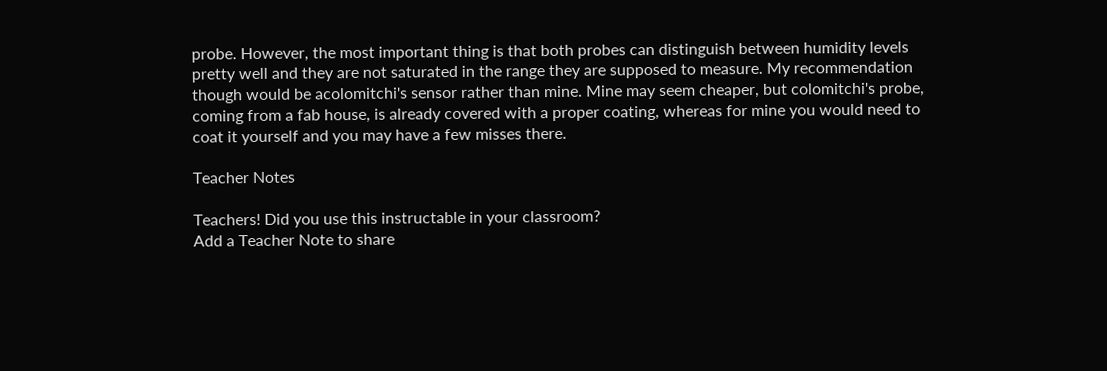probe. However, the most important thing is that both probes can distinguish between humidity levels pretty well and they are not saturated in the range they are supposed to measure. My recommendation though would be acolomitchi's sensor rather than mine. Mine may seem cheaper, but colomitchi's probe, coming from a fab house, is already covered with a proper coating, whereas for mine you would need to coat it yourself and you may have a few misses there.

Teacher Notes

Teachers! Did you use this instructable in your classroom?
Add a Teacher Note to share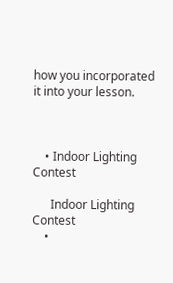how you incorporated it into your lesson.



    • Indoor Lighting Contest

      Indoor Lighting Contest
    •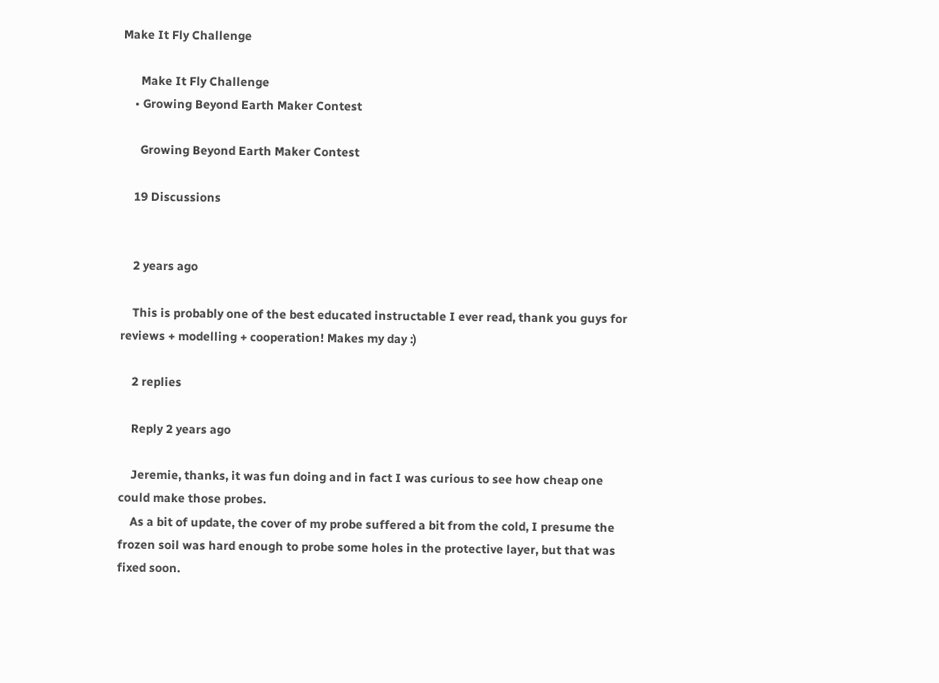Make It Fly Challenge

      Make It Fly Challenge
    • Growing Beyond Earth Maker Contest

      Growing Beyond Earth Maker Contest

    19 Discussions


    2 years ago

    This is probably one of the best educated instructable I ever read, thank you guys for reviews + modelling + cooperation! Makes my day :)

    2 replies

    Reply 2 years ago

    Jeremie, thanks, it was fun doing and in fact I was curious to see how cheap one could make those probes.
    As a bit of update, the cover of my probe suffered a bit from the cold, I presume the frozen soil was hard enough to probe some holes in the protective layer, but that was fixed soon.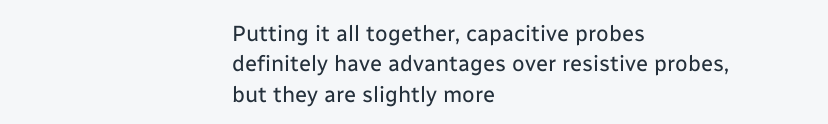Putting it all together, capacitive probes definitely have advantages over resistive probes, but they are slightly more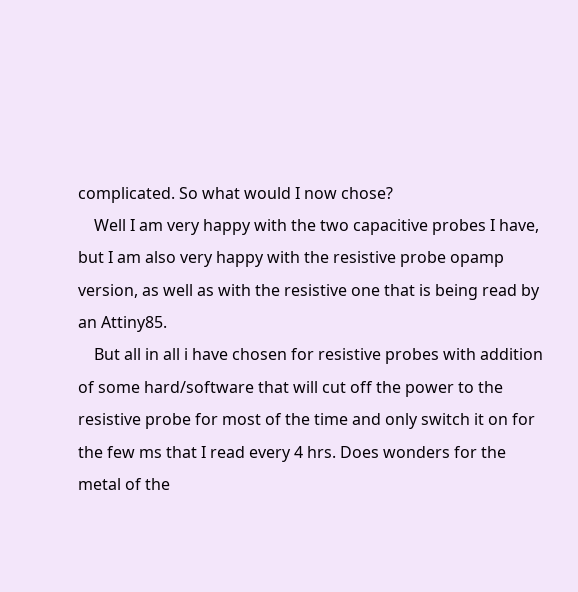complicated. So what would I now chose?
    Well I am very happy with the two capacitive probes I have, but I am also very happy with the resistive probe opamp version, as well as with the resistive one that is being read by an Attiny85.
    But all in all i have chosen for resistive probes with addition of some hard/software that will cut off the power to the resistive probe for most of the time and only switch it on for the few ms that I read every 4 hrs. Does wonders for the metal of the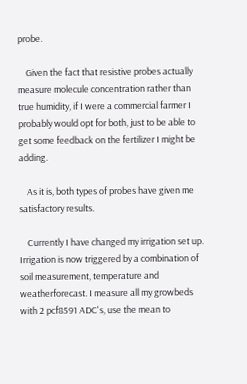probe.

    Given the fact that resistive probes actually measure molecule concentration rather than true humidity, if I were a commercial farmer I probably would opt for both, just to be able to get some feedback on the fertilizer I might be adding.

    As it is, both types of probes have given me satisfactory results.

    Currently I have changed my irrigation set up. Irrigation is now triggered by a combination of soil measurement, temperature and weatherforecast. I measure all my growbeds with 2 pcf8591 ADC's, use the mean to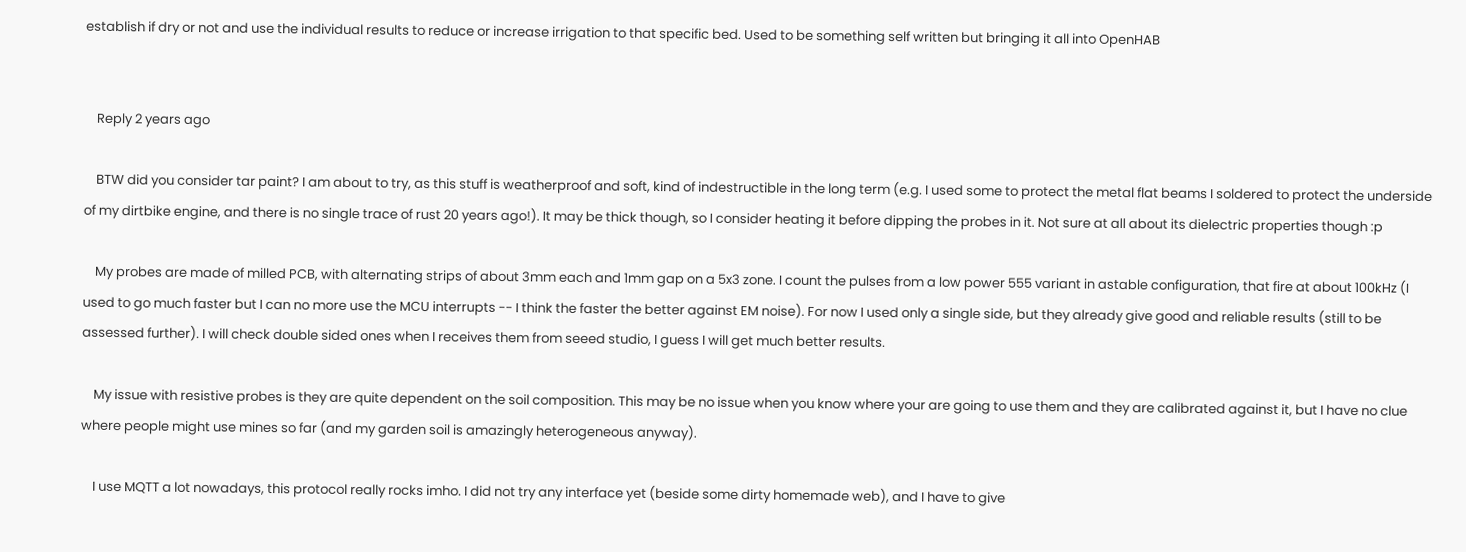establish if dry or not and use the individual results to reduce or increase irrigation to that specific bed. Used to be something self written but bringing it all into OpenHAB


    Reply 2 years ago

    BTW did you consider tar paint? I am about to try, as this stuff is weatherproof and soft, kind of indestructible in the long term (e.g. I used some to protect the metal flat beams I soldered to protect the underside of my dirtbike engine, and there is no single trace of rust 20 years ago!). It may be thick though, so I consider heating it before dipping the probes in it. Not sure at all about its dielectric properties though :p

    My probes are made of milled PCB, with alternating strips of about 3mm each and 1mm gap on a 5x3 zone. I count the pulses from a low power 555 variant in astable configuration, that fire at about 100kHz (I used to go much faster but I can no more use the MCU interrupts -- I think the faster the better against EM noise). For now I used only a single side, but they already give good and reliable results (still to be assessed further). I will check double sided ones when I receives them from seeed studio, I guess I will get much better results.

    My issue with resistive probes is they are quite dependent on the soil composition. This may be no issue when you know where your are going to use them and they are calibrated against it, but I have no clue where people might use mines so far (and my garden soil is amazingly heterogeneous anyway).

    I use MQTT a lot nowadays, this protocol really rocks imho. I did not try any interface yet (beside some dirty homemade web), and I have to give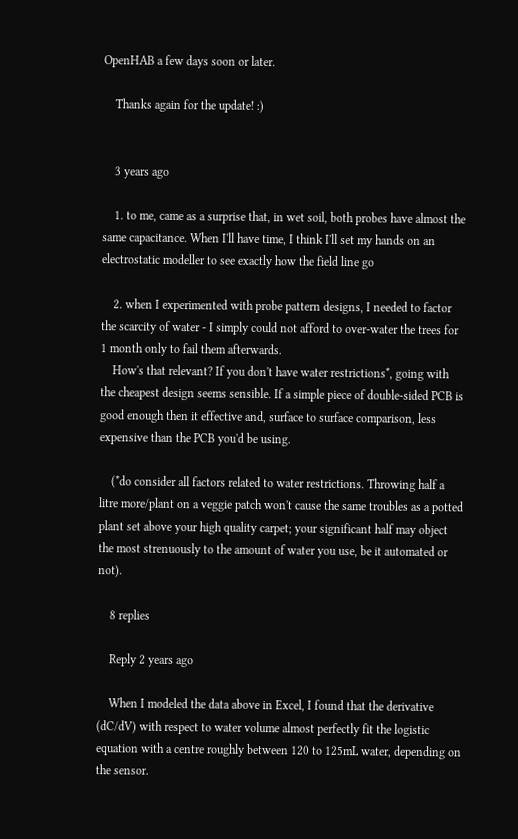OpenHAB a few days soon or later.

    Thanks again for the update! :)


    3 years ago

    1. to me, came as a surprise that, in wet soil, both probes have almost the same capacitance. When I'll have time, I think I'll set my hands on an electrostatic modeller to see exactly how the field line go

    2. when I experimented with probe pattern designs, I needed to factor the scarcity of water - I simply could not afford to over-water the trees for 1 month only to fail them afterwards.
    How's that relevant? If you don't have water restrictions*, going with the cheapest design seems sensible. If a simple piece of double-sided PCB is good enough then it effective and, surface to surface comparison, less expensive than the PCB you'd be using.

    (*do consider all factors related to water restrictions. Throwing half a litre more/plant on a veggie patch won't cause the same troubles as a potted plant set above your high quality carpet; your significant half may object the most strenuously to the amount of water you use, be it automated or not).

    8 replies

    Reply 2 years ago

    When I modeled the data above in Excel, I found that the derivative (dC/dV) with respect to water volume almost perfectly fit the logistic equation with a centre roughly between 120 to 125mL water, depending on the sensor.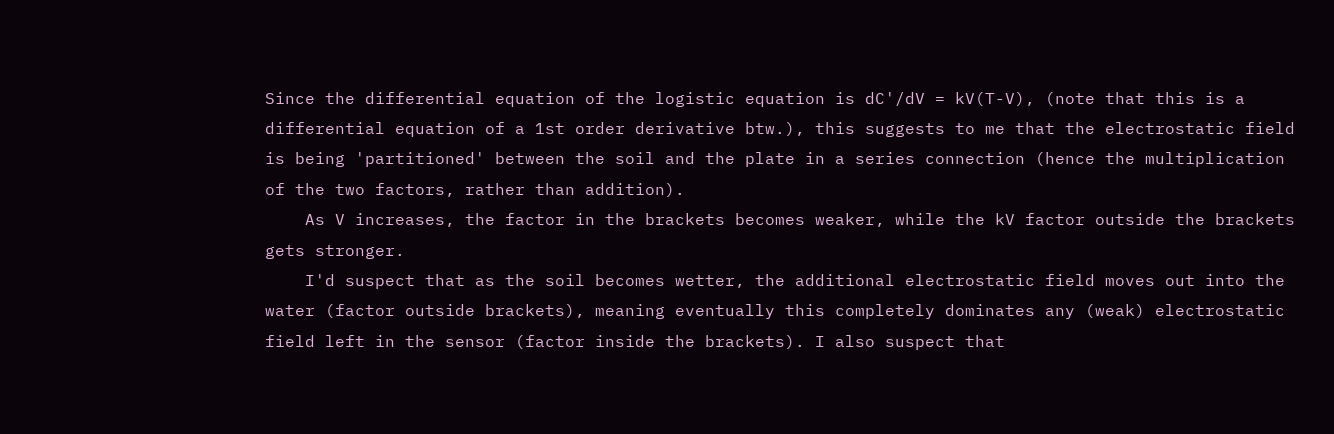Since the differential equation of the logistic equation is dC'/dV = kV(T-V), (note that this is a differential equation of a 1st order derivative btw.), this suggests to me that the electrostatic field is being 'partitioned' between the soil and the plate in a series connection (hence the multiplication of the two factors, rather than addition).
    As V increases, the factor in the brackets becomes weaker, while the kV factor outside the brackets gets stronger.
    I'd suspect that as the soil becomes wetter, the additional electrostatic field moves out into the water (factor outside brackets), meaning eventually this completely dominates any (weak) electrostatic field left in the sensor (factor inside the brackets). I also suspect that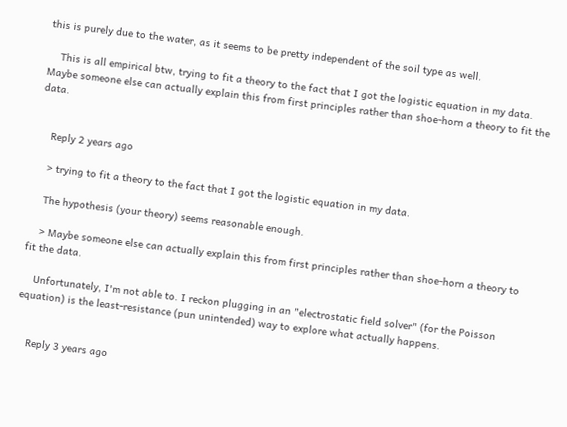this is purely due to the water, as it seems to be pretty independent of the soil type as well.

    This is all empirical btw, trying to fit a theory to the fact that I got the logistic equation in my data. Maybe someone else can actually explain this from first principles rather than shoe-horn a theory to fit the data.


    Reply 2 years ago

    > trying to fit a theory to the fact that I got the logistic equation in my data.

    The hypothesis (your theory) seems reasonable enough.

    > Maybe someone else can actually explain this from first principles rather than shoe-horn a theory to fit the data.

    Unfortunately, I'm not able to. I reckon plugging in an "electrostatic field solver" (for the Poisson equation) is the least-resistance (pun unintended) way to explore what actually happens.


    Reply 3 years ago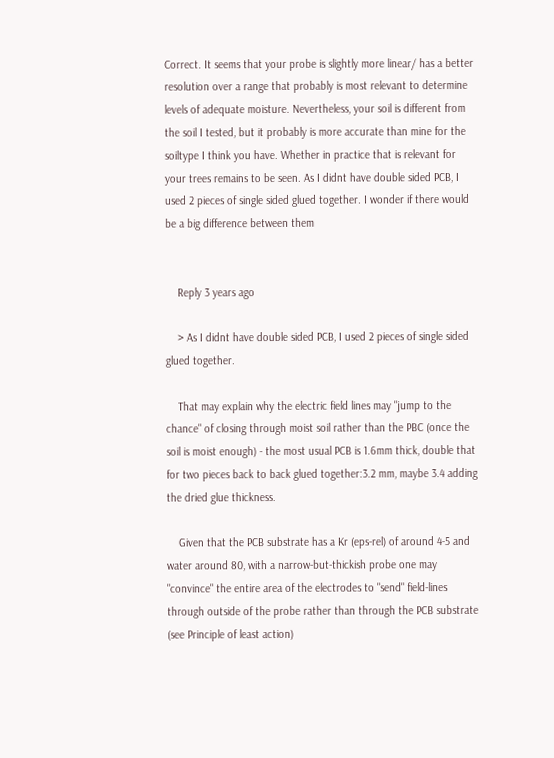Correct. It seems that your probe is slightly more linear/ has a better resolution over a range that probably is most relevant to determine levels of adequate moisture. Nevertheless, your soil is different from the soil I tested, but it probably is more accurate than mine for the soiltype I think you have. Whether in practice that is relevant for your trees remains to be seen. As I didnt have double sided PCB, I used 2 pieces of single sided glued together. I wonder if there would be a big difference between them


    Reply 3 years ago

    > As I didnt have double sided PCB, I used 2 pieces of single sided glued together.

    That may explain why the electric field lines may "jump to the chance" of closing through moist soil rather than the PBC (once the soil is moist enough) - the most usual PCB is 1.6mm thick, double that for two pieces back to back glued together:3.2 mm, maybe 3.4 adding the dried glue thickness.

    Given that the PCB substrate has a Kr (eps-rel) of around 4-5 and water around 80, with a narrow-but-thickish probe one may "convince" the entire area of the electrodes to "send" field-lines through outside of the probe rather than through the PCB substrate (see Principle of least action)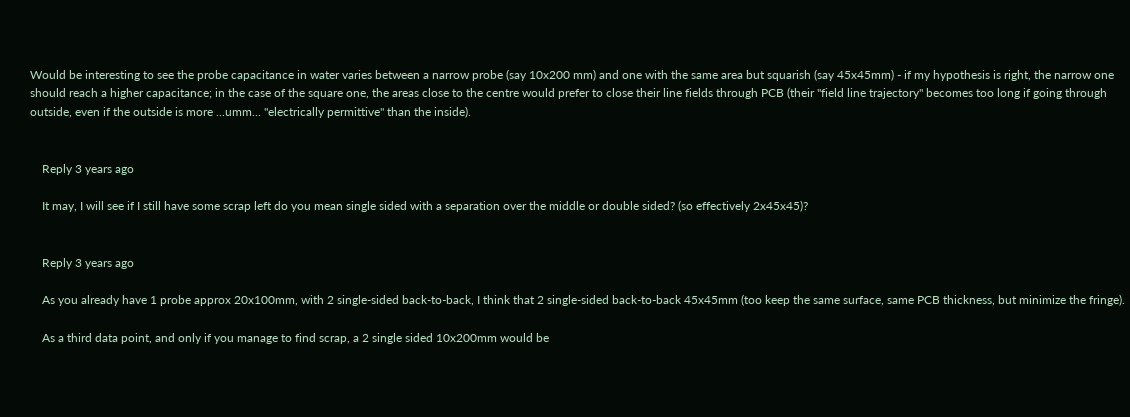Would be interesting to see the probe capacitance in water varies between a narrow probe (say 10x200 mm) and one with the same area but squarish (say 45x45mm) - if my hypothesis is right, the narrow one should reach a higher capacitance; in the case of the square one, the areas close to the centre would prefer to close their line fields through PCB (their "field line trajectory" becomes too long if going through outside, even if the outside is more ...umm... "electrically permittive" than the inside).


    Reply 3 years ago

    It may, I will see if I still have some scrap left do you mean single sided with a separation over the middle or double sided? (so effectively 2x45x45)?


    Reply 3 years ago

    As you already have 1 probe approx 20x100mm, with 2 single-sided back-to-back, I think that 2 single-sided back-to-back 45x45mm (too keep the same surface, same PCB thickness, but minimize the fringe).

    As a third data point, and only if you manage to find scrap, a 2 single sided 10x200mm would be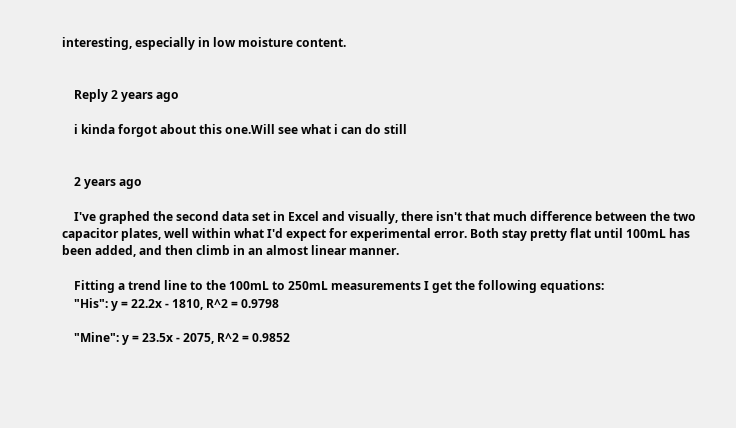interesting, especially in low moisture content.


    Reply 2 years ago

    i kinda forgot about this one.Will see what i can do still


    2 years ago

    I've graphed the second data set in Excel and visually, there isn't that much difference between the two capacitor plates, well within what I'd expect for experimental error. Both stay pretty flat until 100mL has been added, and then climb in an almost linear manner.

    Fitting a trend line to the 100mL to 250mL measurements I get the following equations:
    "His": y = 22.2x - 1810, R^2 = 0.9798

    "Mine": y = 23.5x - 2075, R^2 = 0.9852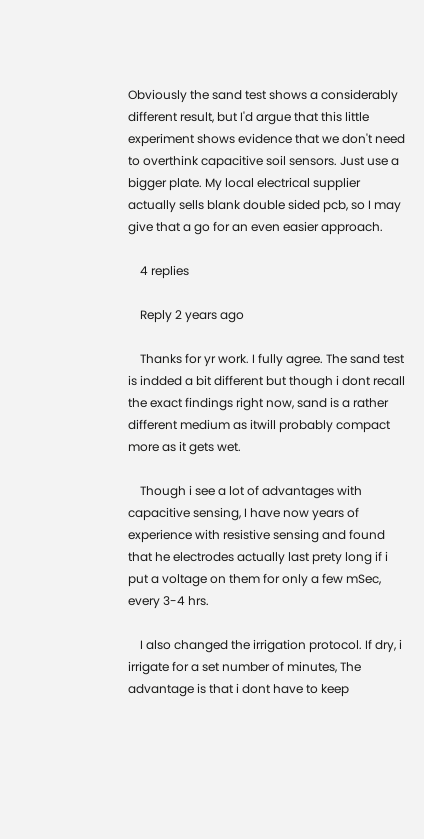Obviously the sand test shows a considerably different result, but I'd argue that this little experiment shows evidence that we don't need to overthink capacitive soil sensors. Just use a bigger plate. My local electrical supplier actually sells blank double sided pcb, so I may give that a go for an even easier approach.

    4 replies

    Reply 2 years ago

    Thanks for yr work. I fully agree. The sand test is indded a bit different but though i dont recall the exact findings right now, sand is a rather different medium as itwill probably compact more as it gets wet.

    Though i see a lot of advantages with capacitive sensing, I have now years of experience with resistive sensing and found that he electrodes actually last prety long if i put a voltage on them for only a few mSec, every 3-4 hrs.

    I also changed the irrigation protocol. If dry, i irrigate for a set number of minutes, The advantage is that i dont have to keep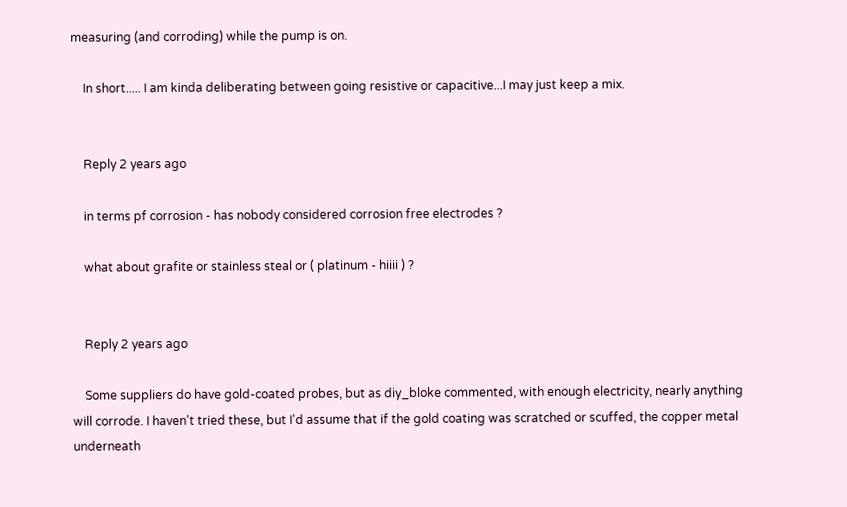measuring (and corroding) while the pump is on.

    In short..... I am kinda deliberating between going resistive or capacitive...I may just keep a mix.


    Reply 2 years ago

    in terms pf corrosion - has nobody considered corrosion free electrodes ?

    what about grafite or stainless steal or ( platinum - hiiii ) ?


    Reply 2 years ago

    Some suppliers do have gold-coated probes, but as diy_bloke commented, with enough electricity, nearly anything will corrode. I haven't tried these, but I'd assume that if the gold coating was scratched or scuffed, the copper metal underneath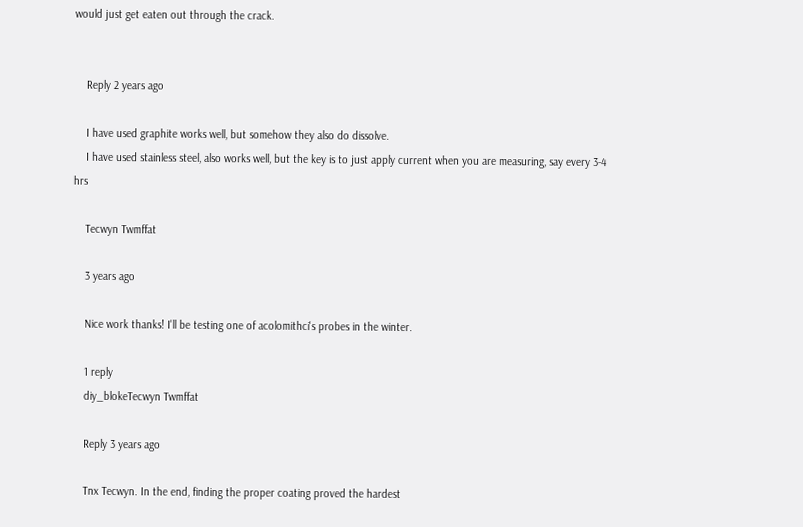would just get eaten out through the crack.


    Reply 2 years ago

    I have used graphite works well, but somehow they also do dissolve.
    I have used stainless steel, also works well, but the key is to just apply current when you are measuring, say every 3-4 hrs

    Tecwyn Twmffat

    3 years ago

    Nice work thanks! I'll be testing one of acolomithci's probes in the winter.

    1 reply
    diy_blokeTecwyn Twmffat

    Reply 3 years ago

    Tnx Tecwyn. In the end, finding the proper coating proved the hardest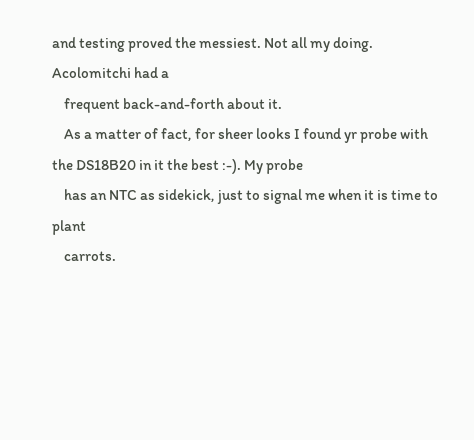and testing proved the messiest. Not all my doing. Acolomitchi had a
    frequent back-and-forth about it.
    As a matter of fact, for sheer looks I found yr probe with the DS18B20 in it the best :-). My probe
    has an NTC as sidekick, just to signal me when it is time to plant
    carrots.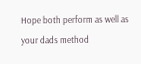Hope both perform as well as your dads method